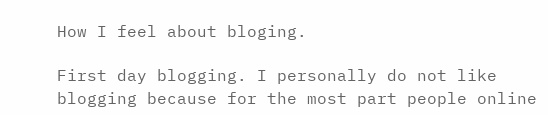How I feel about bloging.

First day blogging. I personally do not like blogging because for the most part people online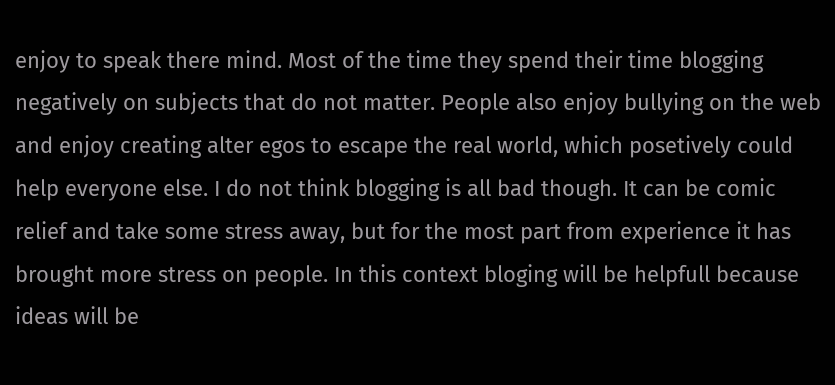enjoy to speak there mind. Most of the time they spend their time blogging negatively on subjects that do not matter. People also enjoy bullying on the web and enjoy creating alter egos to escape the real world, which posetively could help everyone else. I do not think blogging is all bad though. It can be comic relief and take some stress away, but for the most part from experience it has brought more stress on people. In this context bloging will be helpfull because ideas will be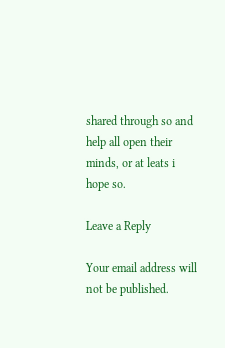shared through so and help all open their minds, or at leats i hope so.

Leave a Reply

Your email address will not be published.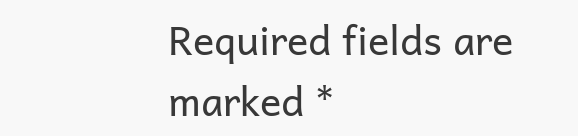Required fields are marked *